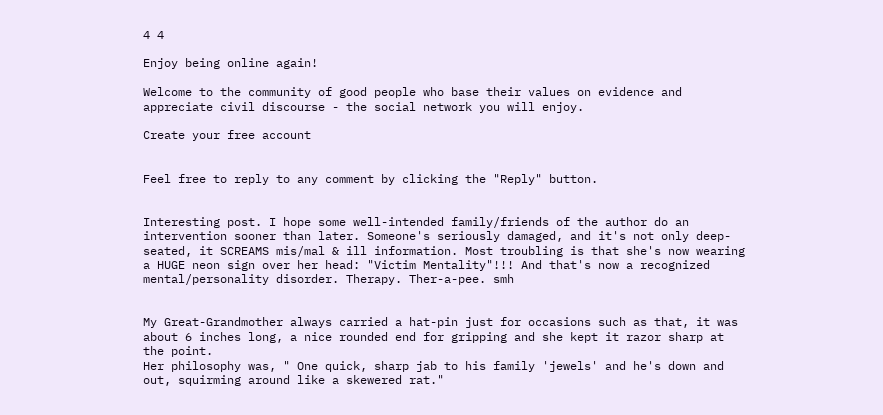4 4

Enjoy being online again!

Welcome to the community of good people who base their values on evidence and appreciate civil discourse - the social network you will enjoy.

Create your free account


Feel free to reply to any comment by clicking the "Reply" button.


Interesting post. I hope some well-intended family/friends of the author do an intervention sooner than later. Someone's seriously damaged, and it's not only deep-seated, it SCREAMS mis/mal & ill information. Most troubling is that she's now wearing a HUGE neon sign over her head: "Victim Mentality"!!! And that's now a recognized mental/personality disorder. Therapy. Ther-a-pee. smh


My Great-Grandmother always carried a hat-pin just for occasions such as that, it was about 6 inches long, a nice rounded end for gripping and she kept it razor sharp at the point.
Her philosophy was, " One quick, sharp jab to his family 'jewels' and he's down and out, squirming around like a skewered rat."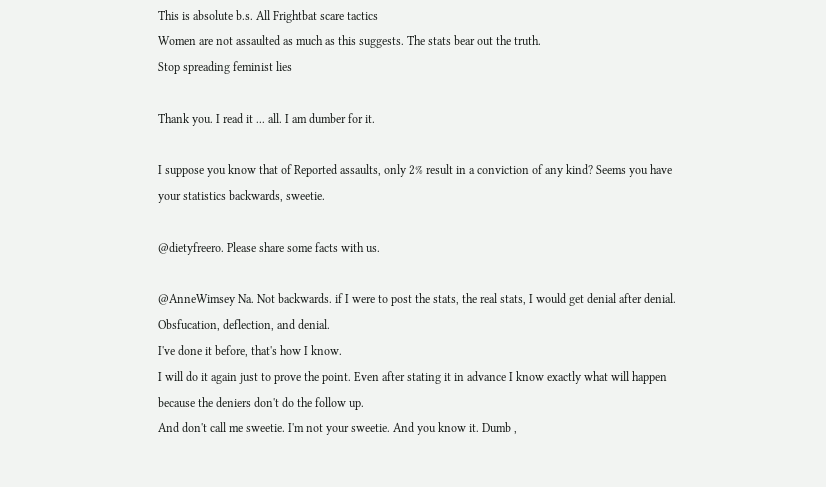This is absolute b.s. All Frightbat scare tactics
Women are not assaulted as much as this suggests. The stats bear out the truth.
Stop spreading feminist lies

Thank you. I read it ... all. I am dumber for it.

I suppose you know that of Reported assaults, only 2% result in a conviction of any kind? Seems you have your statistics backwards, sweetie.

@dietyfreero. Please share some facts with us.

@AnneWimsey Na. Not backwards. if I were to post the stats, the real stats, I would get denial after denial. Obsfucation, deflection, and denial.
I've done it before, that's how I know.
I will do it again just to prove the point. Even after stating it in advance I know exactly what will happen because the deniers don't do the follow up.
And don't call me sweetie. I'm not your sweetie. And you know it. Dumb ,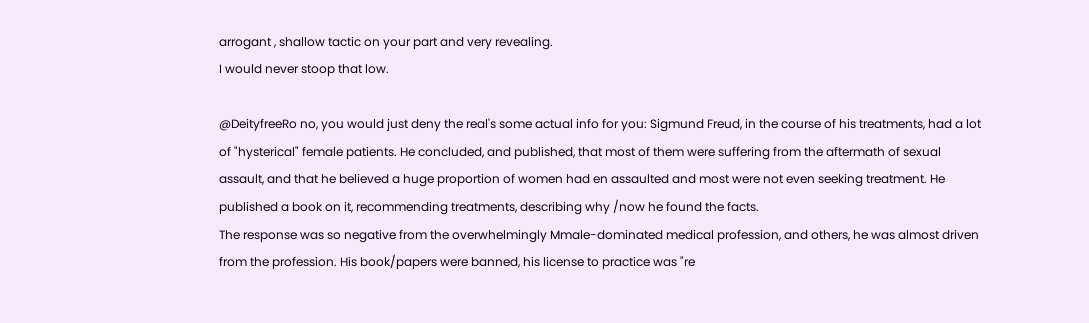arrogant , shallow tactic on your part and very revealing.
I would never stoop that low.

@DeityfreeRo no, you would just deny the real's some actual info for you: Sigmund Freud, in the course of his treatments, had a lot of "hysterical" female patients. He concluded, and published, that most of them were suffering from the aftermath of sexual assault, and that he believed a huge proportion of women had en assaulted and most were not even seeking treatment. He published a book on it, recommending treatments, describing why /now he found the facts.
The response was so negative from the overwhelmingly Mmale-dominated medical profession, and others, he was almost driven from the profession. His book/papers were banned, his license to practice was "re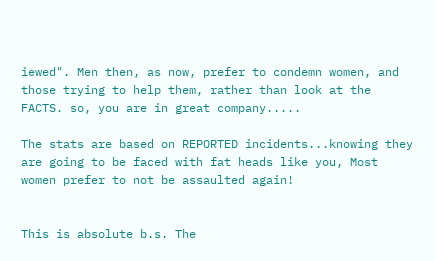iewed". Men then, as now, prefer to condemn women, and those trying to help them, rather than look at the FACTS. so, you are in great company.....

The stats are based on REPORTED incidents...knowing they are going to be faced with fat heads like you, Most women prefer to not be assaulted again!


This is absolute b.s. The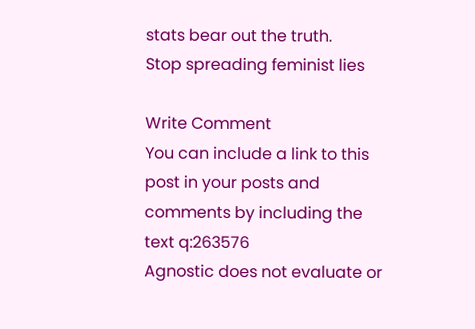stats bear out the truth.
Stop spreading feminist lies

Write Comment
You can include a link to this post in your posts and comments by including the text q:263576
Agnostic does not evaluate or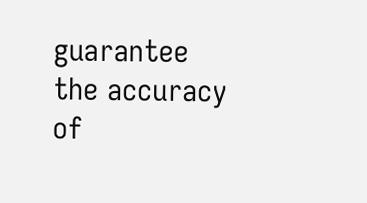guarantee the accuracy of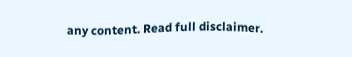any content. Read full disclaimer.